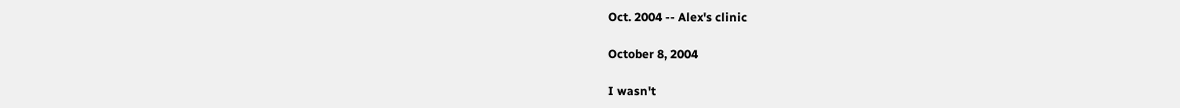Oct. 2004 -- Alex's clinic

October 8, 2004

I wasn't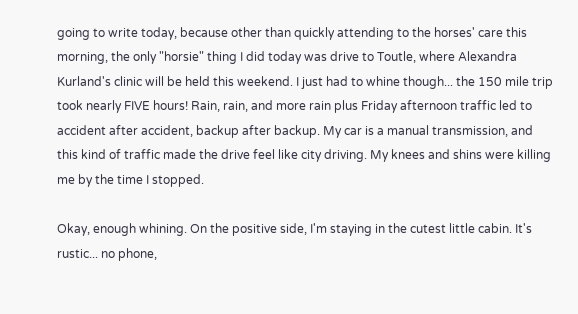going to write today, because other than quickly attending to the horses' care this morning, the only "horsie" thing I did today was drive to Toutle, where Alexandra Kurland's clinic will be held this weekend. I just had to whine though... the 150 mile trip took nearly FIVE hours! Rain, rain, and more rain plus Friday afternoon traffic led to accident after accident, backup after backup. My car is a manual transmission, and this kind of traffic made the drive feel like city driving. My knees and shins were killing me by the time I stopped.

Okay, enough whining. On the positive side, I'm staying in the cutest little cabin. It's rustic... no phone,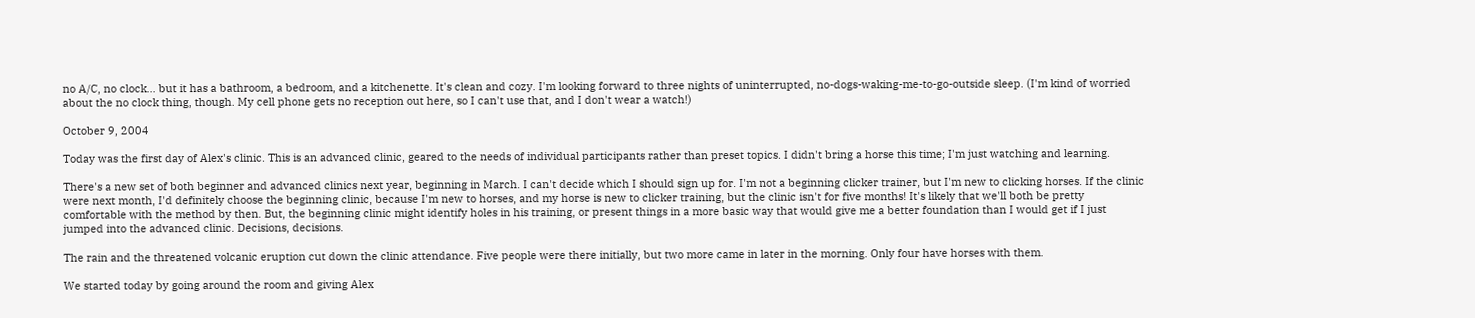no A/C, no clock... but it has a bathroom, a bedroom, and a kitchenette. It's clean and cozy. I'm looking forward to three nights of uninterrupted, no-dogs-waking-me-to-go-outside sleep. (I'm kind of worried about the no clock thing, though. My cell phone gets no reception out here, so I can't use that, and I don't wear a watch!)

October 9, 2004

Today was the first day of Alex's clinic. This is an advanced clinic, geared to the needs of individual participants rather than preset topics. I didn't bring a horse this time; I'm just watching and learning.

There's a new set of both beginner and advanced clinics next year, beginning in March. I can't decide which I should sign up for. I'm not a beginning clicker trainer, but I'm new to clicking horses. If the clinic were next month, I'd definitely choose the beginning clinic, because I'm new to horses, and my horse is new to clicker training, but the clinic isn't for five months! It's likely that we'll both be pretty comfortable with the method by then. But, the beginning clinic might identify holes in his training, or present things in a more basic way that would give me a better foundation than I would get if I just jumped into the advanced clinic. Decisions, decisions.

The rain and the threatened volcanic eruption cut down the clinic attendance. Five people were there initially, but two more came in later in the morning. Only four have horses with them.

We started today by going around the room and giving Alex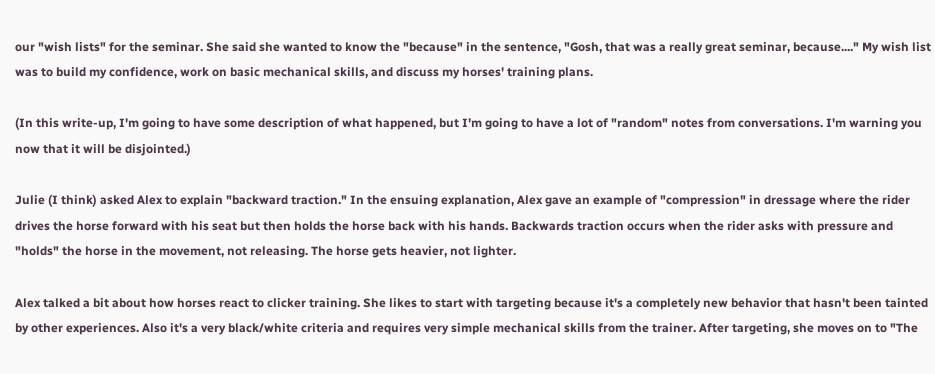our "wish lists" for the seminar. She said she wanted to know the "because" in the sentence, "Gosh, that was a really great seminar, because...." My wish list was to build my confidence, work on basic mechanical skills, and discuss my horses' training plans.

(In this write-up, I'm going to have some description of what happened, but I'm going to have a lot of "random" notes from conversations. I'm warning you now that it will be disjointed.)

Julie (I think) asked Alex to explain "backward traction." In the ensuing explanation, Alex gave an example of "compression" in dressage where the rider drives the horse forward with his seat but then holds the horse back with his hands. Backwards traction occurs when the rider asks with pressure and "holds" the horse in the movement, not releasing. The horse gets heavier, not lighter.

Alex talked a bit about how horses react to clicker training. She likes to start with targeting because it's a completely new behavior that hasn't been tainted by other experiences. Also it's a very black/white criteria and requires very simple mechanical skills from the trainer. After targeting, she moves on to "The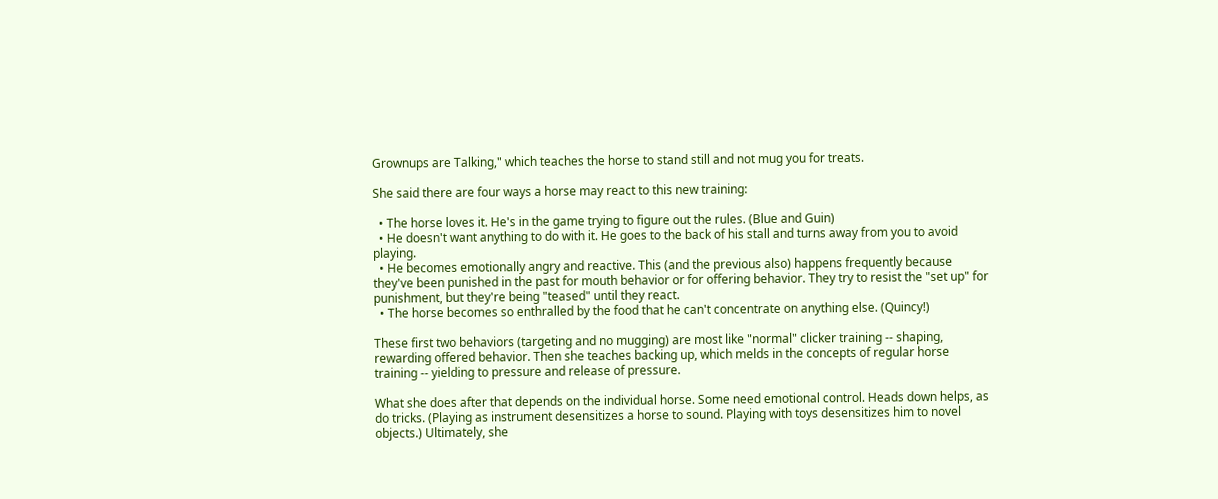Grownups are Talking," which teaches the horse to stand still and not mug you for treats.

She said there are four ways a horse may react to this new training:

  • The horse loves it. He's in the game trying to figure out the rules. (Blue and Guin)
  • He doesn't want anything to do with it. He goes to the back of his stall and turns away from you to avoid playing.
  • He becomes emotionally angry and reactive. This (and the previous also) happens frequently because they've been punished in the past for mouth behavior or for offering behavior. They try to resist the "set up" for punishment, but they're being "teased" until they react.
  • The horse becomes so enthralled by the food that he can't concentrate on anything else. (Quincy!)

These first two behaviors (targeting and no mugging) are most like "normal" clicker training -- shaping, rewarding offered behavior. Then she teaches backing up, which melds in the concepts of regular horse training -- yielding to pressure and release of pressure.

What she does after that depends on the individual horse. Some need emotional control. Heads down helps, as do tricks. (Playing as instrument desensitizes a horse to sound. Playing with toys desensitizes him to novel objects.) Ultimately, she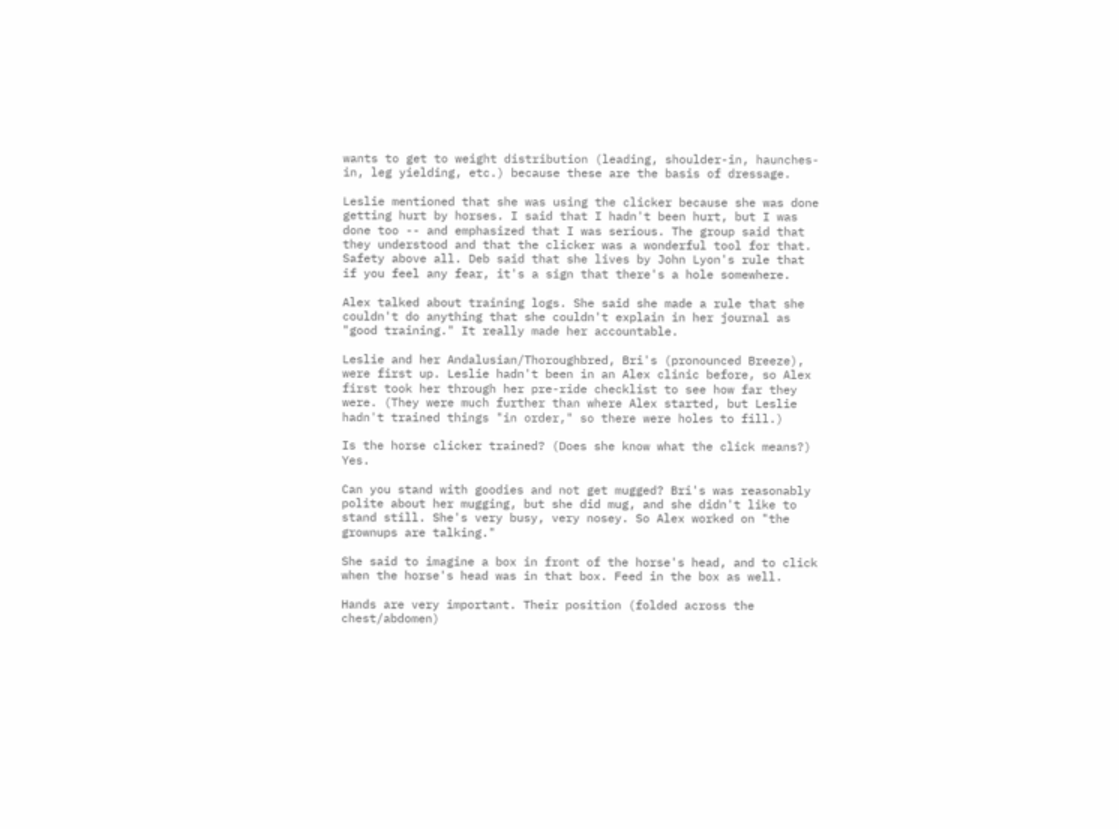wants to get to weight distribution (leading, shoulder-in, haunches-in, leg yielding, etc.) because these are the basis of dressage.

Leslie mentioned that she was using the clicker because she was done getting hurt by horses. I said that I hadn't been hurt, but I was done too -- and emphasized that I was serious. The group said that they understood and that the clicker was a wonderful tool for that. Safety above all. Deb said that she lives by John Lyon's rule that if you feel any fear, it's a sign that there's a hole somewhere.

Alex talked about training logs. She said she made a rule that she couldn't do anything that she couldn't explain in her journal as "good training." It really made her accountable.

Leslie and her Andalusian/Thoroughbred, Bri's (pronounced Breeze), were first up. Leslie hadn't been in an Alex clinic before, so Alex first took her through her pre-ride checklist to see how far they were. (They were much further than where Alex started, but Leslie hadn't trained things "in order," so there were holes to fill.)

Is the horse clicker trained? (Does she know what the click means?) Yes.

Can you stand with goodies and not get mugged? Bri's was reasonably polite about her mugging, but she did mug, and she didn't like to stand still. She's very busy, very nosey. So Alex worked on "the grownups are talking."

She said to imagine a box in front of the horse's head, and to click when the horse's head was in that box. Feed in the box as well.

Hands are very important. Their position (folded across the chest/abdomen)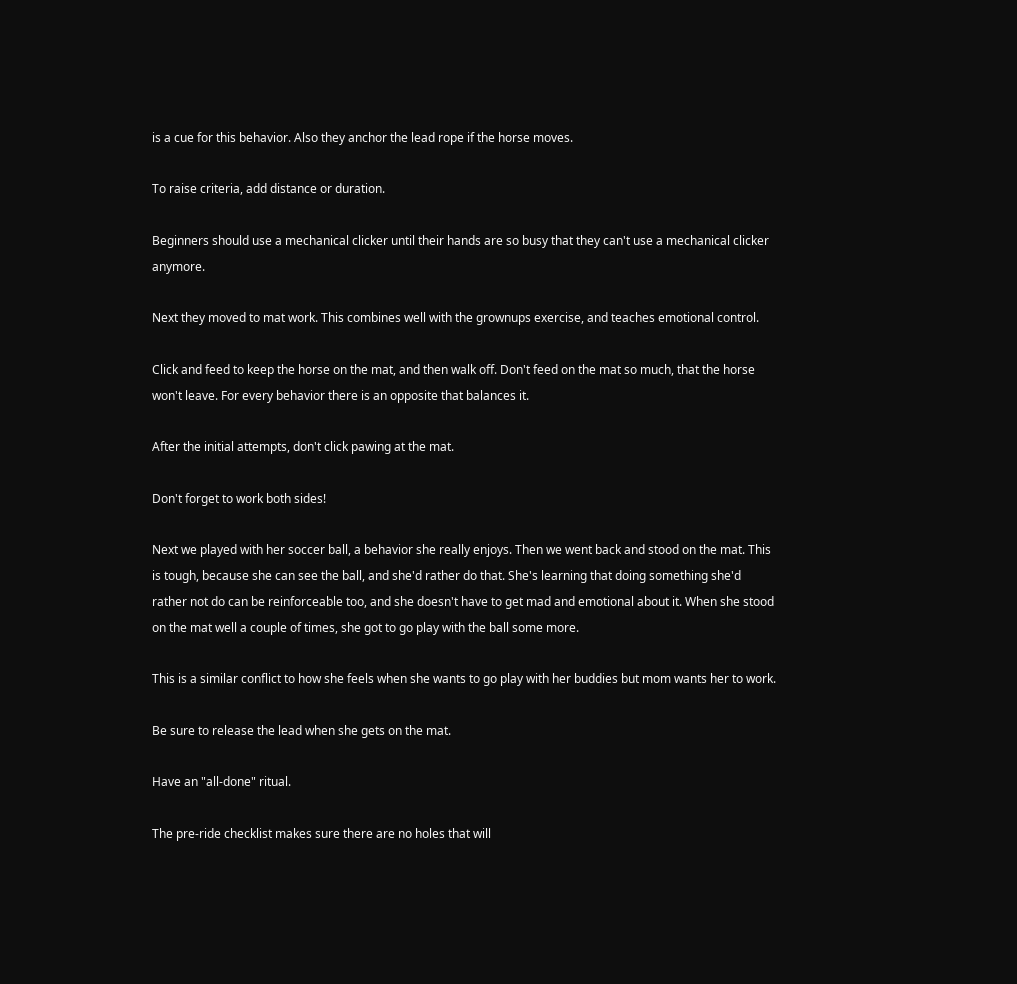is a cue for this behavior. Also they anchor the lead rope if the horse moves.

To raise criteria, add distance or duration.

Beginners should use a mechanical clicker until their hands are so busy that they can't use a mechanical clicker anymore.

Next they moved to mat work. This combines well with the grownups exercise, and teaches emotional control.

Click and feed to keep the horse on the mat, and then walk off. Don't feed on the mat so much, that the horse won't leave. For every behavior there is an opposite that balances it.

After the initial attempts, don't click pawing at the mat.

Don't forget to work both sides!

Next we played with her soccer ball, a behavior she really enjoys. Then we went back and stood on the mat. This is tough, because she can see the ball, and she'd rather do that. She's learning that doing something she'd rather not do can be reinforceable too, and she doesn't have to get mad and emotional about it. When she stood on the mat well a couple of times, she got to go play with the ball some more.

This is a similar conflict to how she feels when she wants to go play with her buddies but mom wants her to work.

Be sure to release the lead when she gets on the mat.

Have an "all-done" ritual.

The pre-ride checklist makes sure there are no holes that will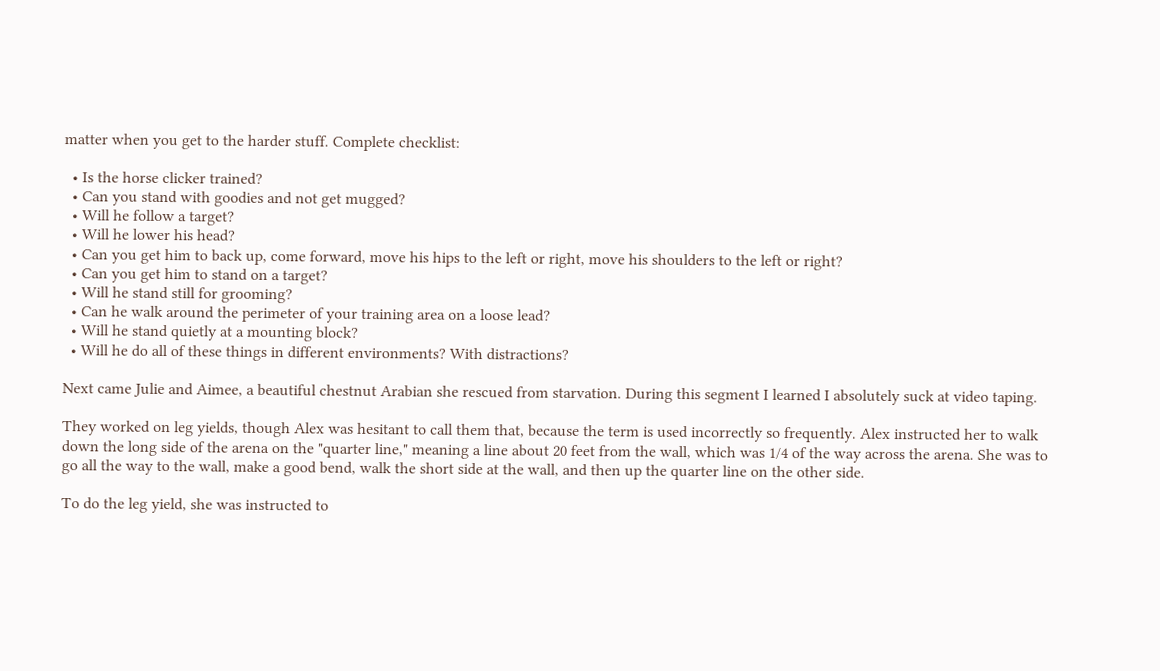matter when you get to the harder stuff. Complete checklist:

  • Is the horse clicker trained?
  • Can you stand with goodies and not get mugged?
  • Will he follow a target?
  • Will he lower his head?
  • Can you get him to back up, come forward, move his hips to the left or right, move his shoulders to the left or right?
  • Can you get him to stand on a target?
  • Will he stand still for grooming?
  • Can he walk around the perimeter of your training area on a loose lead?
  • Will he stand quietly at a mounting block?
  • Will he do all of these things in different environments? With distractions?

Next came Julie and Aimee, a beautiful chestnut Arabian she rescued from starvation. During this segment I learned I absolutely suck at video taping.

They worked on leg yields, though Alex was hesitant to call them that, because the term is used incorrectly so frequently. Alex instructed her to walk down the long side of the arena on the "quarter line," meaning a line about 20 feet from the wall, which was 1/4 of the way across the arena. She was to go all the way to the wall, make a good bend, walk the short side at the wall, and then up the quarter line on the other side.

To do the leg yield, she was instructed to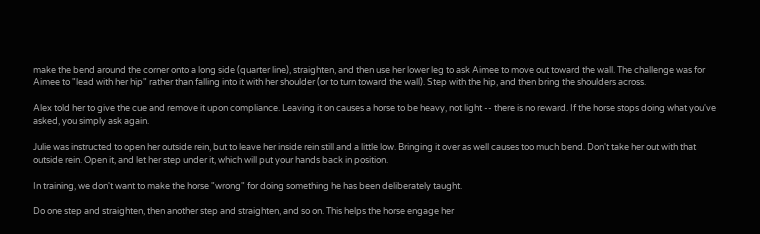make the bend around the corner onto a long side (quarter line), straighten, and then use her lower leg to ask Aimee to move out toward the wall. The challenge was for Aimee to "lead with her hip" rather than falling into it with her shoulder (or to turn toward the wall). Step with the hip, and then bring the shoulders across.

Alex told her to give the cue and remove it upon compliance. Leaving it on causes a horse to be heavy, not light -- there is no reward. If the horse stops doing what you've asked, you simply ask again.

Julie was instructed to open her outside rein, but to leave her inside rein still and a little low. Bringing it over as well causes too much bend. Don't take her out with that outside rein. Open it, and let her step under it, which will put your hands back in position.

In training, we don't want to make the horse "wrong" for doing something he has been deliberately taught.

Do one step and straighten, then another step and straighten, and so on. This helps the horse engage her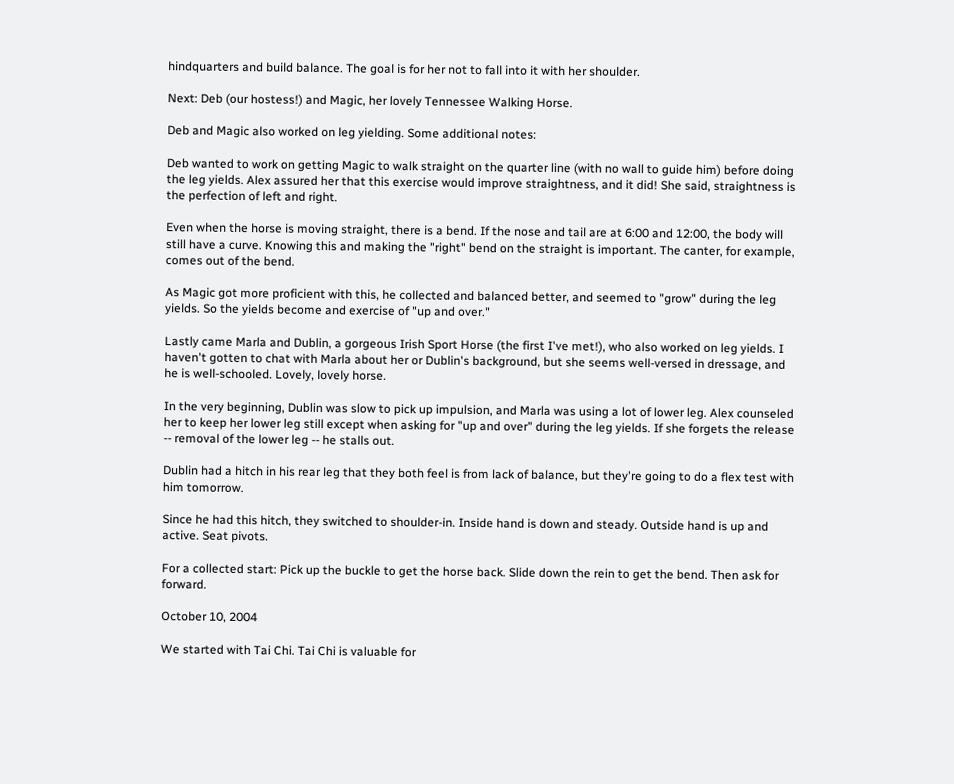hindquarters and build balance. The goal is for her not to fall into it with her shoulder.

Next: Deb (our hostess!) and Magic, her lovely Tennessee Walking Horse.

Deb and Magic also worked on leg yielding. Some additional notes:

Deb wanted to work on getting Magic to walk straight on the quarter line (with no wall to guide him) before doing the leg yields. Alex assured her that this exercise would improve straightness, and it did! She said, straightness is the perfection of left and right.

Even when the horse is moving straight, there is a bend. If the nose and tail are at 6:00 and 12:00, the body will still have a curve. Knowing this and making the "right" bend on the straight is important. The canter, for example, comes out of the bend.

As Magic got more proficient with this, he collected and balanced better, and seemed to "grow" during the leg yields. So the yields become and exercise of "up and over."

Lastly came Marla and Dublin, a gorgeous Irish Sport Horse (the first I've met!), who also worked on leg yields. I haven't gotten to chat with Marla about her or Dublin's background, but she seems well-versed in dressage, and he is well-schooled. Lovely, lovely horse.

In the very beginning, Dublin was slow to pick up impulsion, and Marla was using a lot of lower leg. Alex counseled her to keep her lower leg still except when asking for "up and over" during the leg yields. If she forgets the release -- removal of the lower leg -- he stalls out.

Dublin had a hitch in his rear leg that they both feel is from lack of balance, but they're going to do a flex test with him tomorrow.

Since he had this hitch, they switched to shoulder-in. Inside hand is down and steady. Outside hand is up and active. Seat pivots.

For a collected start: Pick up the buckle to get the horse back. Slide down the rein to get the bend. Then ask for forward.

October 10, 2004

We started with Tai Chi. Tai Chi is valuable for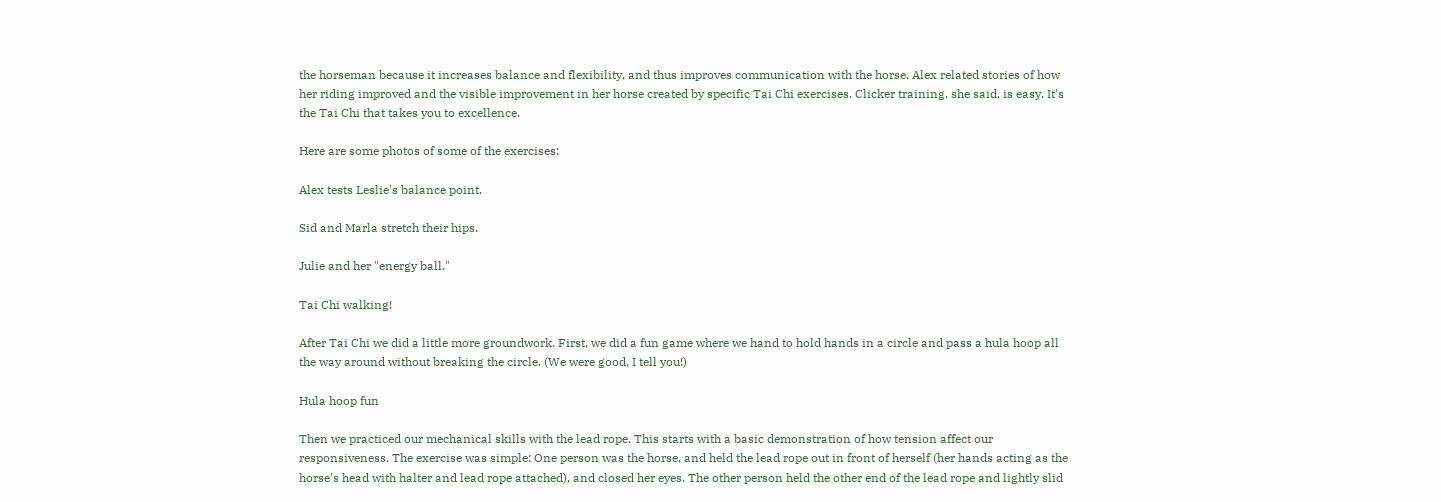the horseman because it increases balance and flexibility, and thus improves communication with the horse. Alex related stories of how her riding improved and the visible improvement in her horse created by specific Tai Chi exercises. Clicker training, she said, is easy. It's the Tai Chi that takes you to excellence.

Here are some photos of some of the exercises:

Alex tests Leslie's balance point.

Sid and Marla stretch their hips.

Julie and her "energy ball."

Tai Chi walking!

After Tai Chi we did a little more groundwork. First, we did a fun game where we hand to hold hands in a circle and pass a hula hoop all the way around without breaking the circle. (We were good, I tell you!)

Hula hoop fun

Then we practiced our mechanical skills with the lead rope. This starts with a basic demonstration of how tension affect our responsiveness. The exercise was simple: One person was the horse, and held the lead rope out in front of herself (her hands acting as the horse's head with halter and lead rope attached), and closed her eyes. The other person held the other end of the lead rope and lightly slid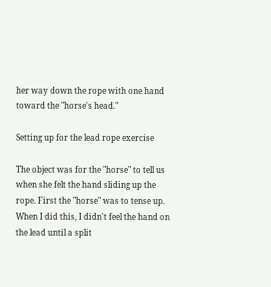her way down the rope with one hand toward the "horse's head."

Setting up for the lead rope exercise

The object was for the "horse" to tell us when she felt the hand sliding up the rope. First the "horse" was to tense up. When I did this, I didn't feel the hand on the lead until a split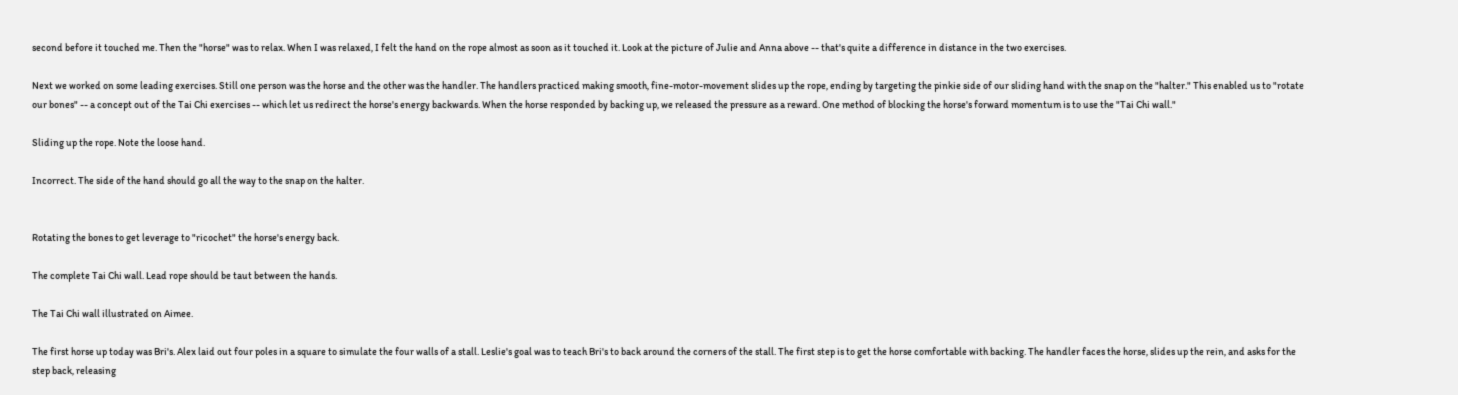second before it touched me. Then the "horse" was to relax. When I was relaxed, I felt the hand on the rope almost as soon as it touched it. Look at the picture of Julie and Anna above -- that's quite a difference in distance in the two exercises.

Next we worked on some leading exercises. Still one person was the horse and the other was the handler. The handlers practiced making smooth, fine-motor-movement slides up the rope, ending by targeting the pinkie side of our sliding hand with the snap on the "halter." This enabled us to "rotate our bones" -- a concept out of the Tai Chi exercises -- which let us redirect the horse's energy backwards. When the horse responded by backing up, we released the pressure as a reward. One method of blocking the horse's forward momentum is to use the "Tai Chi wall."

Sliding up the rope. Note the loose hand.

Incorrect. The side of the hand should go all the way to the snap on the halter.


Rotating the bones to get leverage to "ricochet" the horse's energy back.

The complete Tai Chi wall. Lead rope should be taut between the hands.

The Tai Chi wall illustrated on Aimee.

The first horse up today was Bri's. Alex laid out four poles in a square to simulate the four walls of a stall. Leslie's goal was to teach Bri's to back around the corners of the stall. The first step is to get the horse comfortable with backing. The handler faces the horse, slides up the rein, and asks for the step back, releasing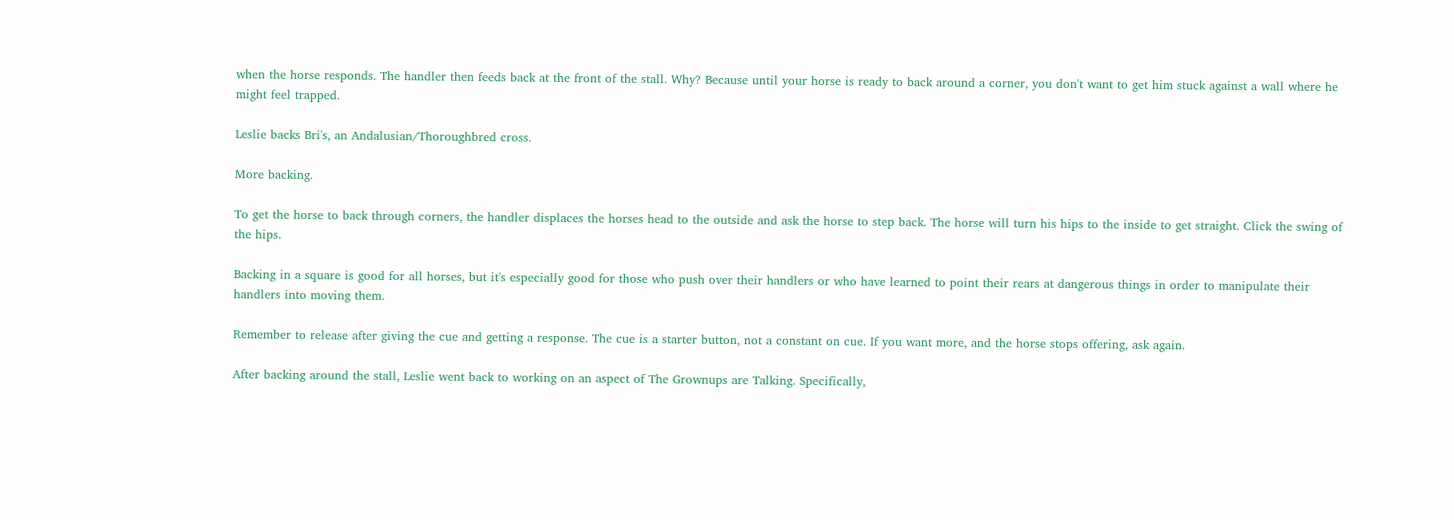when the horse responds. The handler then feeds back at the front of the stall. Why? Because until your horse is ready to back around a corner, you don't want to get him stuck against a wall where he might feel trapped.

Leslie backs Bri's, an Andalusian/Thoroughbred cross.

More backing.

To get the horse to back through corners, the handler displaces the horses head to the outside and ask the horse to step back. The horse will turn his hips to the inside to get straight. Click the swing of the hips.

Backing in a square is good for all horses, but it's especially good for those who push over their handlers or who have learned to point their rears at dangerous things in order to manipulate their handlers into moving them.

Remember to release after giving the cue and getting a response. The cue is a starter button, not a constant on cue. If you want more, and the horse stops offering, ask again.

After backing around the stall, Leslie went back to working on an aspect of The Grownups are Talking. Specifically,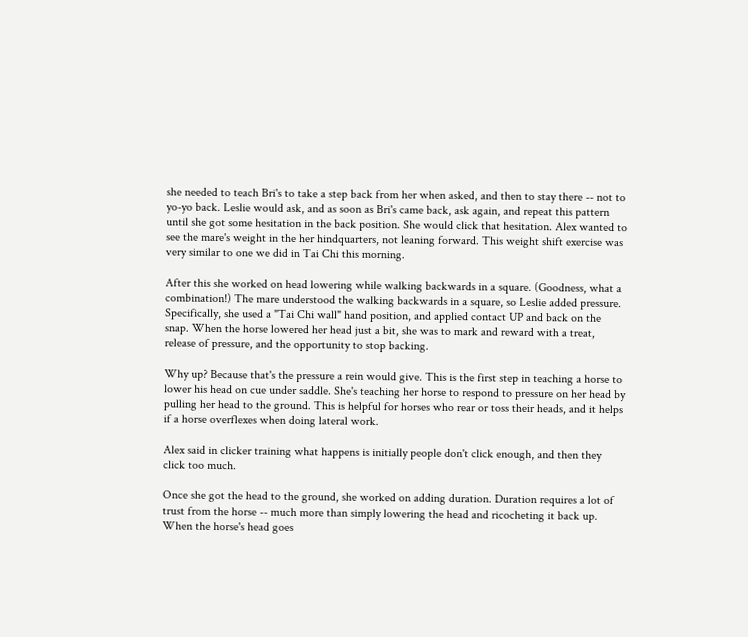she needed to teach Bri's to take a step back from her when asked, and then to stay there -- not to yo-yo back. Leslie would ask, and as soon as Bri's came back, ask again, and repeat this pattern until she got some hesitation in the back position. She would click that hesitation. Alex wanted to see the mare's weight in the her hindquarters, not leaning forward. This weight shift exercise was very similar to one we did in Tai Chi this morning.

After this she worked on head lowering while walking backwards in a square. (Goodness, what a combination!) The mare understood the walking backwards in a square, so Leslie added pressure. Specifically, she used a "Tai Chi wall" hand position, and applied contact UP and back on the snap. When the horse lowered her head just a bit, she was to mark and reward with a treat, release of pressure, and the opportunity to stop backing.

Why up? Because that's the pressure a rein would give. This is the first step in teaching a horse to lower his head on cue under saddle. She's teaching her horse to respond to pressure on her head by pulling her head to the ground. This is helpful for horses who rear or toss their heads, and it helps if a horse overflexes when doing lateral work.

Alex said in clicker training what happens is initially people don't click enough, and then they click too much.

Once she got the head to the ground, she worked on adding duration. Duration requires a lot of trust from the horse -- much more than simply lowering the head and ricocheting it back up. When the horse's head goes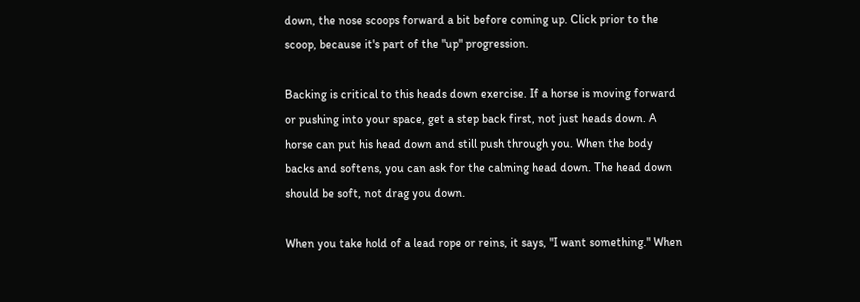down, the nose scoops forward a bit before coming up. Click prior to the scoop, because it's part of the "up" progression.

Backing is critical to this heads down exercise. If a horse is moving forward or pushing into your space, get a step back first, not just heads down. A horse can put his head down and still push through you. When the body backs and softens, you can ask for the calming head down. The head down should be soft, not drag you down.

When you take hold of a lead rope or reins, it says, "I want something." When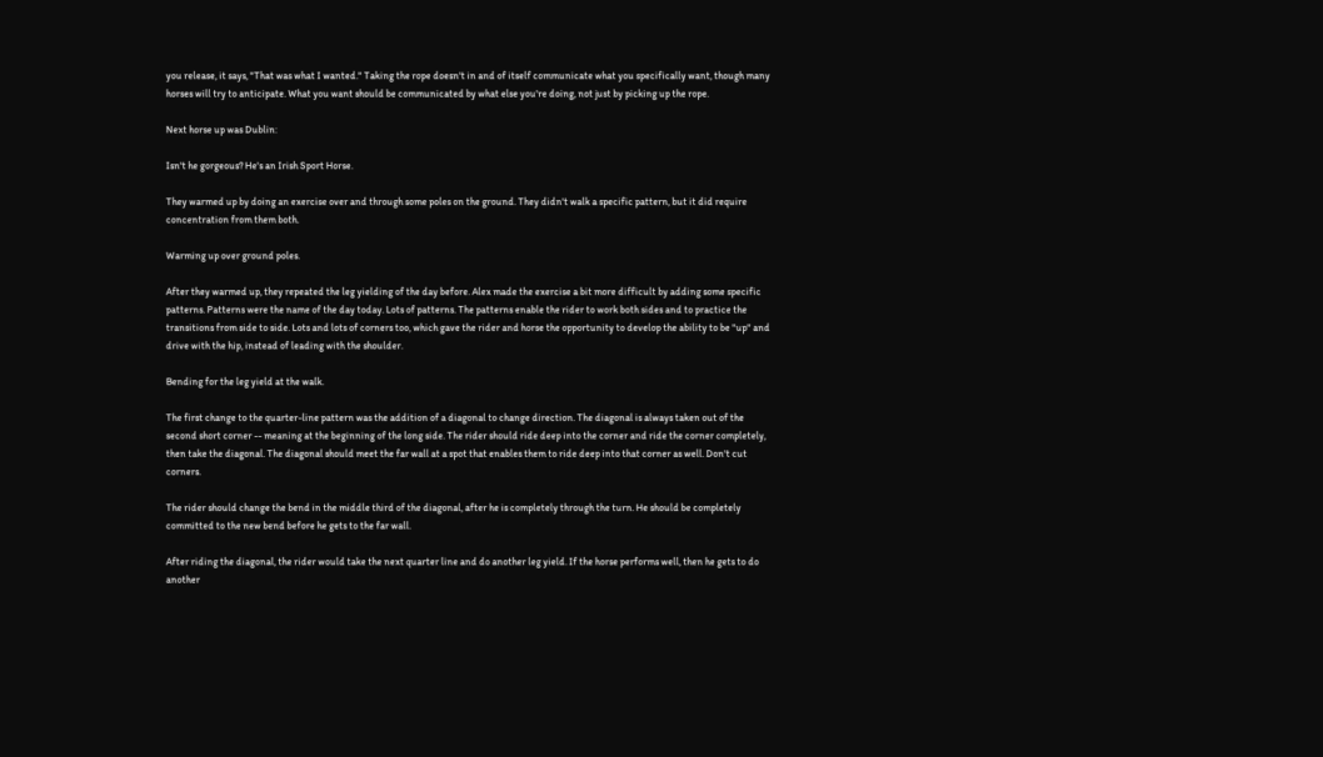you release, it says, "That was what I wanted." Taking the rope doesn't in and of itself communicate what you specifically want, though many horses will try to anticipate. What you want should be communicated by what else you're doing, not just by picking up the rope.

Next horse up was Dublin:

Isn't he gorgeous? He's an Irish Sport Horse.

They warmed up by doing an exercise over and through some poles on the ground. They didn't walk a specific pattern, but it did require concentration from them both.

Warming up over ground poles.

After they warmed up, they repeated the leg yielding of the day before. Alex made the exercise a bit more difficult by adding some specific patterns. Patterns were the name of the day today. Lots of patterns. The patterns enable the rider to work both sides and to practice the transitions from side to side. Lots and lots of corners too, which gave the rider and horse the opportunity to develop the ability to be "up" and drive with the hip, instead of leading with the shoulder.

Bending for the leg yield at the walk.

The first change to the quarter-line pattern was the addition of a diagonal to change direction. The diagonal is always taken out of the second short corner -- meaning at the beginning of the long side. The rider should ride deep into the corner and ride the corner completely, then take the diagonal. The diagonal should meet the far wall at a spot that enables them to ride deep into that corner as well. Don't cut corners.

The rider should change the bend in the middle third of the diagonal, after he is completely through the turn. He should be completely committed to the new bend before he gets to the far wall.

After riding the diagonal, the rider would take the next quarter line and do another leg yield. If the horse performs well, then he gets to do another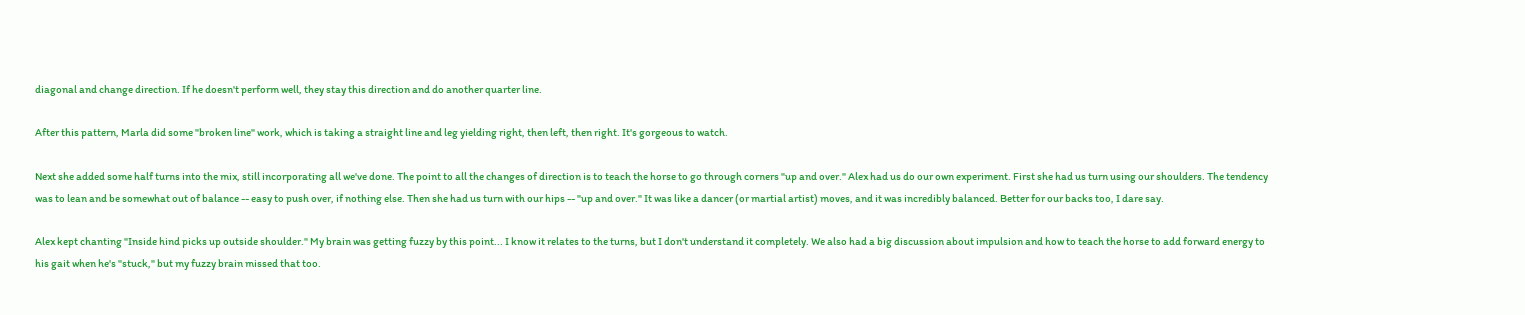diagonal and change direction. If he doesn't perform well, they stay this direction and do another quarter line.

After this pattern, Marla did some "broken line" work, which is taking a straight line and leg yielding right, then left, then right. It's gorgeous to watch.

Next she added some half turns into the mix, still incorporating all we've done. The point to all the changes of direction is to teach the horse to go through corners "up and over." Alex had us do our own experiment. First she had us turn using our shoulders. The tendency was to lean and be somewhat out of balance -- easy to push over, if nothing else. Then she had us turn with our hips -- "up and over." It was like a dancer (or martial artist) moves, and it was incredibly balanced. Better for our backs too, I dare say.

Alex kept chanting "Inside hind picks up outside shoulder." My brain was getting fuzzy by this point... I know it relates to the turns, but I don't understand it completely. We also had a big discussion about impulsion and how to teach the horse to add forward energy to his gait when he's "stuck," but my fuzzy brain missed that too.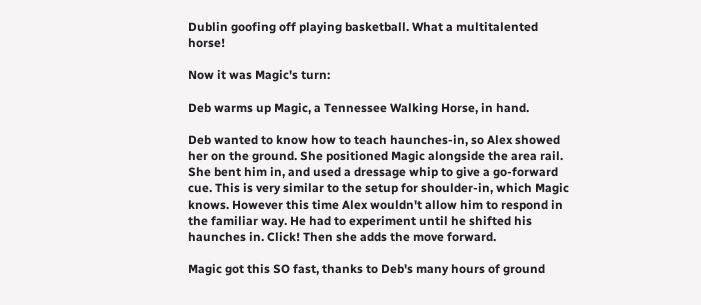Dublin goofing off playing basketball. What a multitalented horse!

Now it was Magic's turn:

Deb warms up Magic, a Tennessee Walking Horse, in hand.

Deb wanted to know how to teach haunches-in, so Alex showed her on the ground. She positioned Magic alongside the area rail. She bent him in, and used a dressage whip to give a go-forward cue. This is very similar to the setup for shoulder-in, which Magic knows. However this time Alex wouldn't allow him to respond in the familiar way. He had to experiment until he shifted his haunches in. Click! Then she adds the move forward.

Magic got this SO fast, thanks to Deb's many hours of ground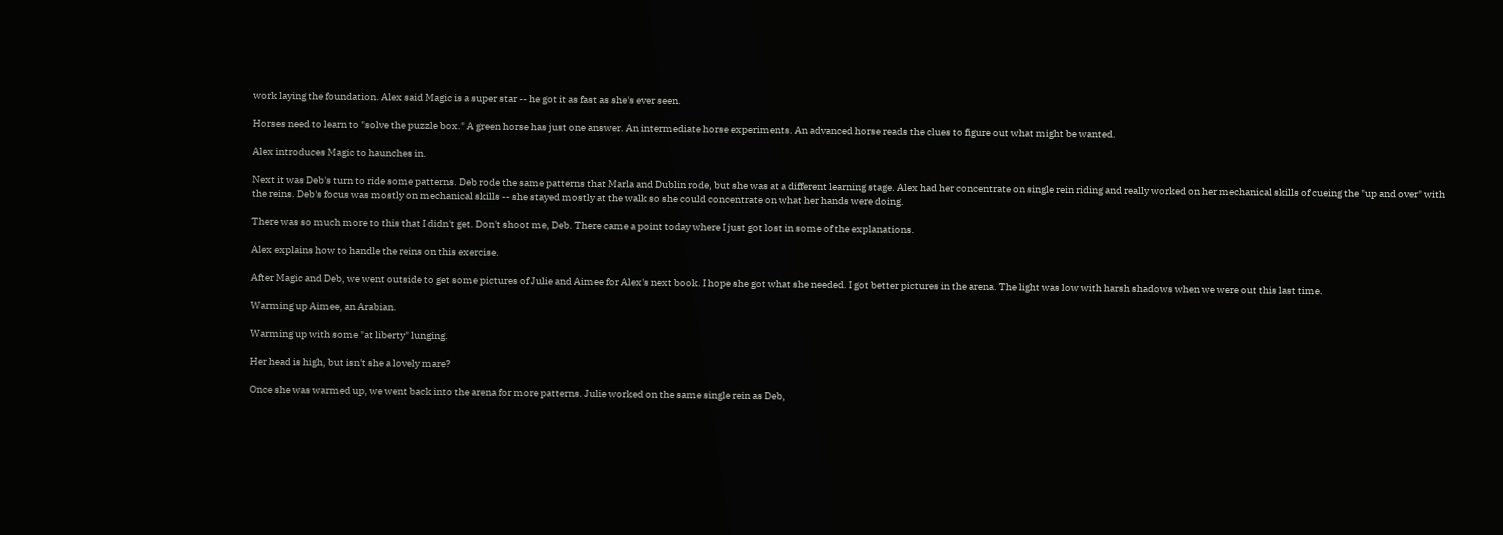work laying the foundation. Alex said Magic is a super star -- he got it as fast as she's ever seen.

Horses need to learn to "solve the puzzle box." A green horse has just one answer. An intermediate horse experiments. An advanced horse reads the clues to figure out what might be wanted.

Alex introduces Magic to haunches in.

Next it was Deb's turn to ride some patterns. Deb rode the same patterns that Marla and Dublin rode, but she was at a different learning stage. Alex had her concentrate on single rein riding and really worked on her mechanical skills of cueing the "up and over" with the reins. Deb's focus was mostly on mechanical skills -- she stayed mostly at the walk so she could concentrate on what her hands were doing.

There was so much more to this that I didn't get. Don't shoot me, Deb. There came a point today where I just got lost in some of the explanations.

Alex explains how to handle the reins on this exercise.

After Magic and Deb, we went outside to get some pictures of Julie and Aimee for Alex's next book. I hope she got what she needed. I got better pictures in the arena. The light was low with harsh shadows when we were out this last time.

Warming up Aimee, an Arabian.

Warming up with some "at liberty" lunging.

Her head is high, but isn't she a lovely mare?

Once she was warmed up, we went back into the arena for more patterns. Julie worked on the same single rein as Deb,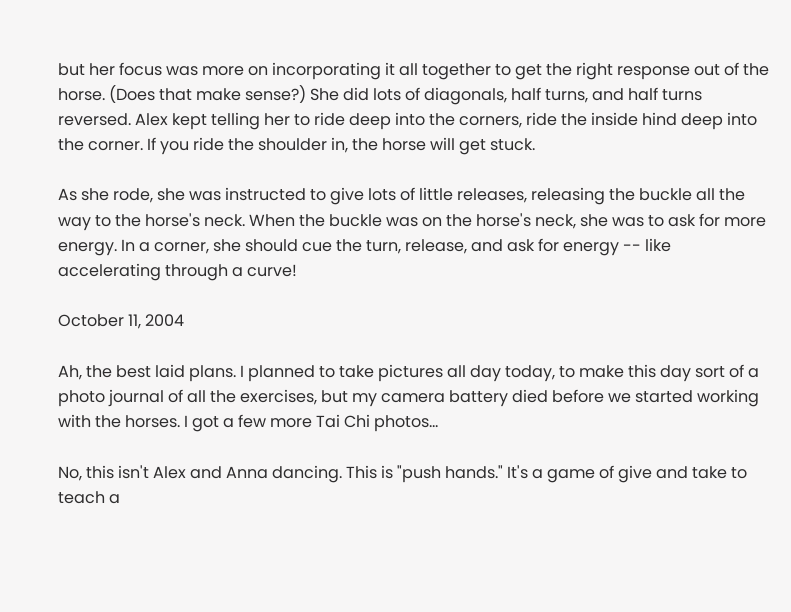but her focus was more on incorporating it all together to get the right response out of the horse. (Does that make sense?) She did lots of diagonals, half turns, and half turns reversed. Alex kept telling her to ride deep into the corners, ride the inside hind deep into the corner. If you ride the shoulder in, the horse will get stuck.

As she rode, she was instructed to give lots of little releases, releasing the buckle all the way to the horse's neck. When the buckle was on the horse's neck, she was to ask for more energy. In a corner, she should cue the turn, release, and ask for energy -- like accelerating through a curve!

October 11, 2004

Ah, the best laid plans. I planned to take pictures all day today, to make this day sort of a photo journal of all the exercises, but my camera battery died before we started working with the horses. I got a few more Tai Chi photos...

No, this isn't Alex and Anna dancing. This is "push hands." It's a game of give and take to teach a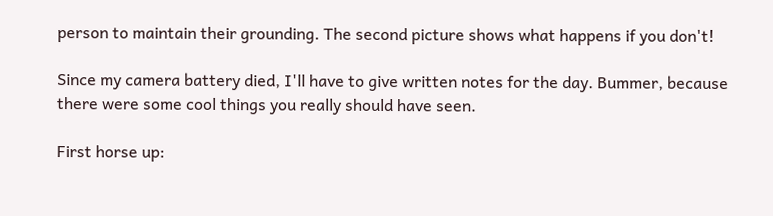person to maintain their grounding. The second picture shows what happens if you don't!

Since my camera battery died, I'll have to give written notes for the day. Bummer, because there were some cool things you really should have seen.

First horse up: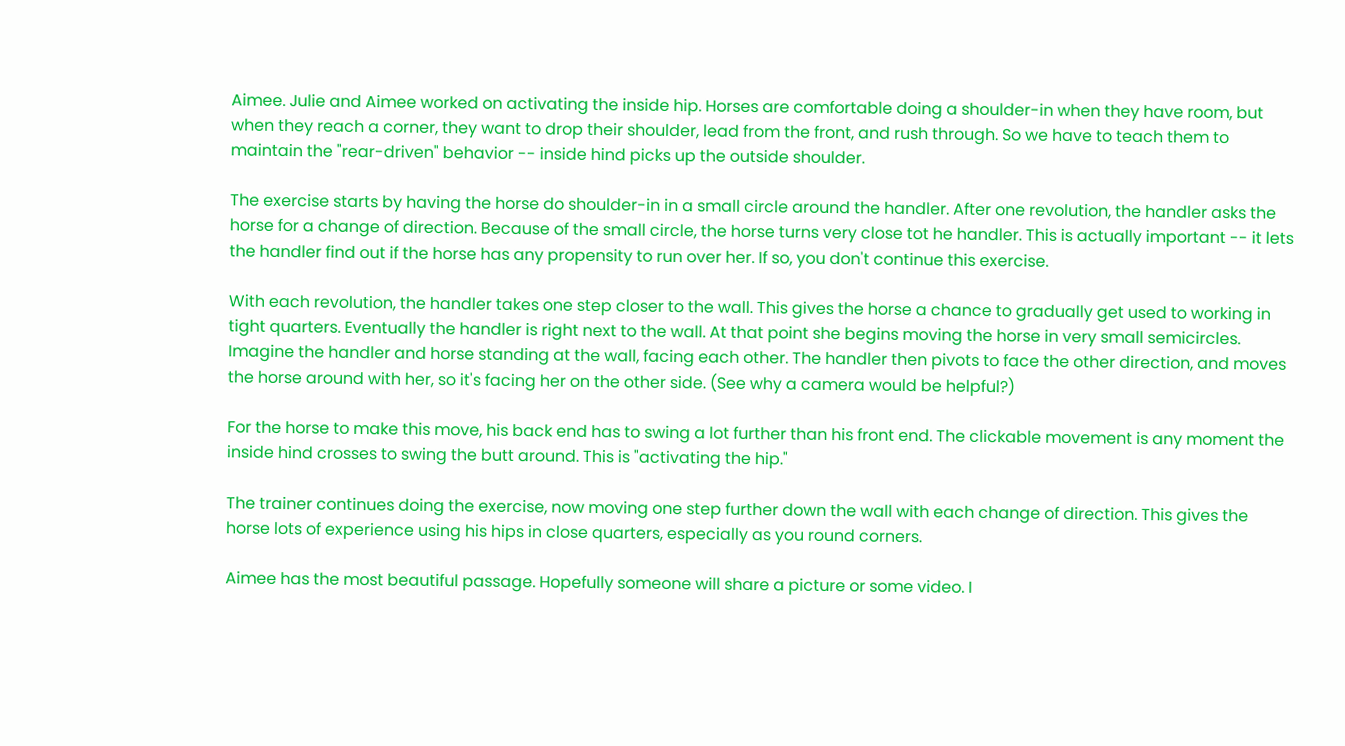Aimee. Julie and Aimee worked on activating the inside hip. Horses are comfortable doing a shoulder-in when they have room, but when they reach a corner, they want to drop their shoulder, lead from the front, and rush through. So we have to teach them to maintain the "rear-driven" behavior -- inside hind picks up the outside shoulder.

The exercise starts by having the horse do shoulder-in in a small circle around the handler. After one revolution, the handler asks the horse for a change of direction. Because of the small circle, the horse turns very close tot he handler. This is actually important -- it lets the handler find out if the horse has any propensity to run over her. If so, you don't continue this exercise.

With each revolution, the handler takes one step closer to the wall. This gives the horse a chance to gradually get used to working in tight quarters. Eventually the handler is right next to the wall. At that point she begins moving the horse in very small semicircles. Imagine the handler and horse standing at the wall, facing each other. The handler then pivots to face the other direction, and moves the horse around with her, so it's facing her on the other side. (See why a camera would be helpful?)

For the horse to make this move, his back end has to swing a lot further than his front end. The clickable movement is any moment the inside hind crosses to swing the butt around. This is "activating the hip."

The trainer continues doing the exercise, now moving one step further down the wall with each change of direction. This gives the horse lots of experience using his hips in close quarters, especially as you round corners.

Aimee has the most beautiful passage. Hopefully someone will share a picture or some video. I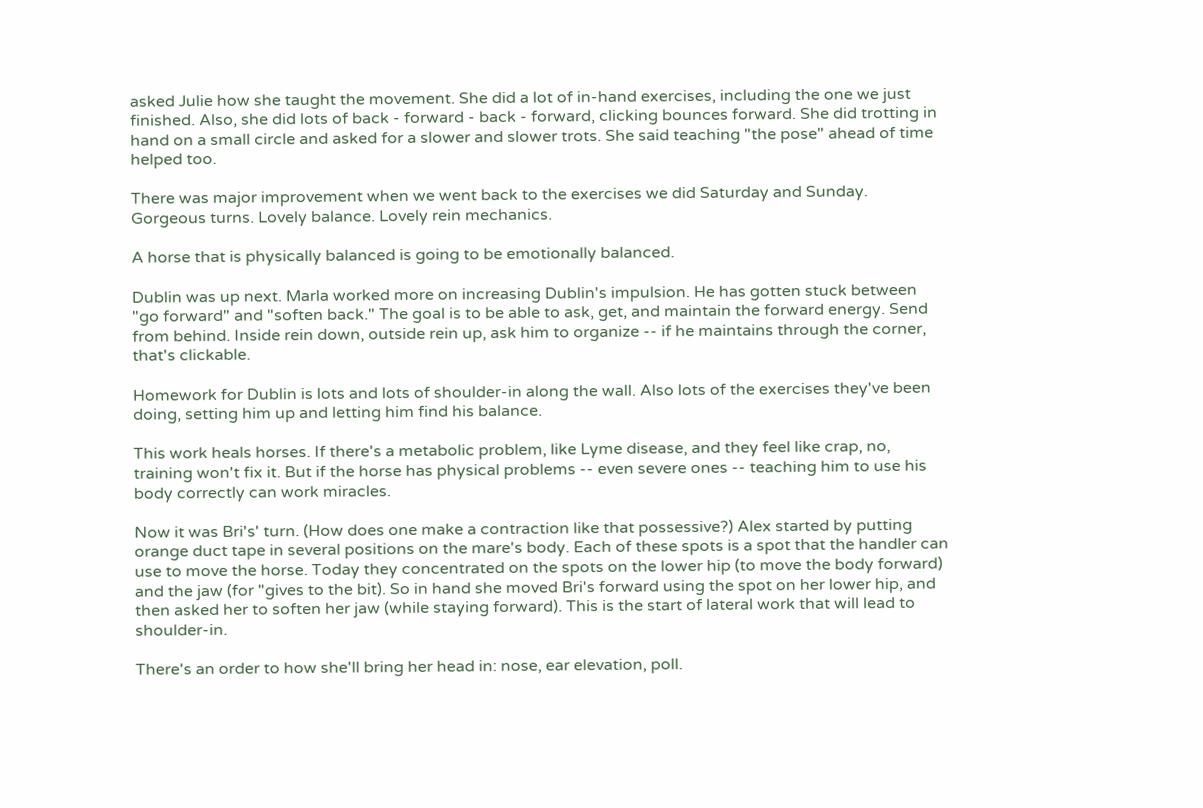asked Julie how she taught the movement. She did a lot of in-hand exercises, including the one we just finished. Also, she did lots of back - forward - back - forward, clicking bounces forward. She did trotting in hand on a small circle and asked for a slower and slower trots. She said teaching "the pose" ahead of time helped too.

There was major improvement when we went back to the exercises we did Saturday and Sunday. Gorgeous turns. Lovely balance. Lovely rein mechanics.

A horse that is physically balanced is going to be emotionally balanced.

Dublin was up next. Marla worked more on increasing Dublin's impulsion. He has gotten stuck between "go forward" and "soften back." The goal is to be able to ask, get, and maintain the forward energy. Send from behind. Inside rein down, outside rein up, ask him to organize -- if he maintains through the corner, that's clickable.

Homework for Dublin is lots and lots of shoulder-in along the wall. Also lots of the exercises they've been doing, setting him up and letting him find his balance.

This work heals horses. If there's a metabolic problem, like Lyme disease, and they feel like crap, no, training won't fix it. But if the horse has physical problems -- even severe ones -- teaching him to use his body correctly can work miracles.

Now it was Bri's' turn. (How does one make a contraction like that possessive?) Alex started by putting orange duct tape in several positions on the mare's body. Each of these spots is a spot that the handler can use to move the horse. Today they concentrated on the spots on the lower hip (to move the body forward) and the jaw (for "gives to the bit). So in hand she moved Bri's forward using the spot on her lower hip, and then asked her to soften her jaw (while staying forward). This is the start of lateral work that will lead to shoulder-in.

There's an order to how she'll bring her head in: nose, ear elevation, poll.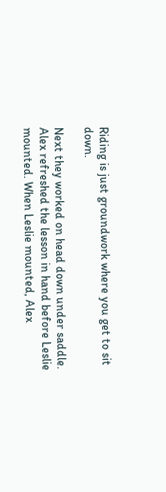Riding is just groundwork where you get to sit down.

Next they worked on head down under saddle. Alex refreshed the lesson in hand before Leslie mounted. When Leslie mounted, Alex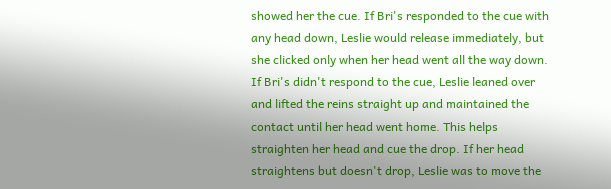showed her the cue. If Bri's responded to the cue with any head down, Leslie would release immediately, but she clicked only when her head went all the way down. If Bri's didn't respond to the cue, Leslie leaned over and lifted the reins straight up and maintained the contact until her head went home. This helps straighten her head and cue the drop. If her head straightens but doesn't drop, Leslie was to move the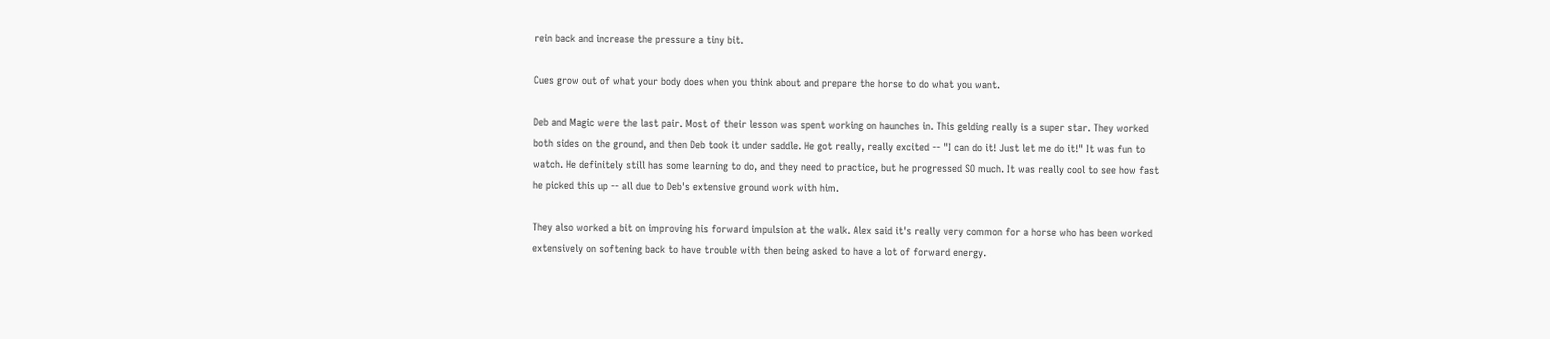rein back and increase the pressure a tiny bit.

Cues grow out of what your body does when you think about and prepare the horse to do what you want.

Deb and Magic were the last pair. Most of their lesson was spent working on haunches in. This gelding really is a super star. They worked both sides on the ground, and then Deb took it under saddle. He got really, really excited -- "I can do it! Just let me do it!" It was fun to watch. He definitely still has some learning to do, and they need to practice, but he progressed SO much. It was really cool to see how fast he picked this up -- all due to Deb's extensive ground work with him.

They also worked a bit on improving his forward impulsion at the walk. Alex said it's really very common for a horse who has been worked extensively on softening back to have trouble with then being asked to have a lot of forward energy.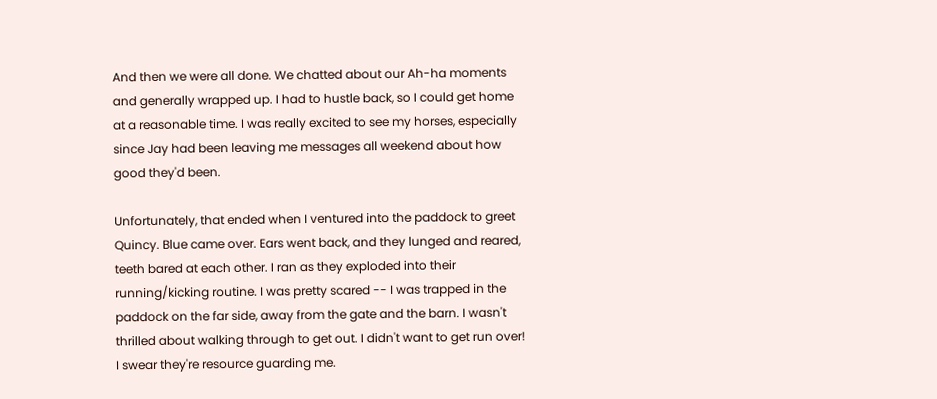And then we were all done. We chatted about our Ah-ha moments and generally wrapped up. I had to hustle back, so I could get home at a reasonable time. I was really excited to see my horses, especially since Jay had been leaving me messages all weekend about how good they'd been.

Unfortunately, that ended when I ventured into the paddock to greet Quincy. Blue came over. Ears went back, and they lunged and reared, teeth bared at each other. I ran as they exploded into their running/kicking routine. I was pretty scared -- I was trapped in the paddock on the far side, away from the gate and the barn. I wasn't thrilled about walking through to get out. I didn't want to get run over! I swear they're resource guarding me.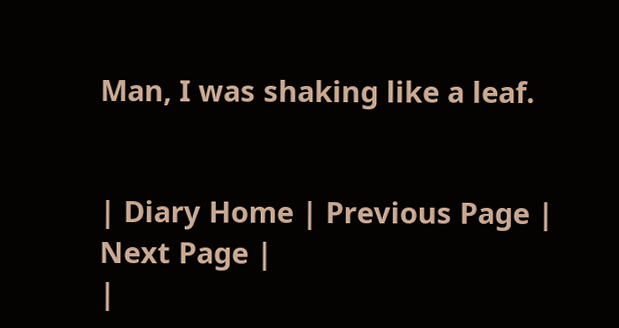Man, I was shaking like a leaf.


| Diary Home | Previous Page | Next Page |
|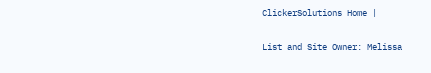ClickerSolutions Home |

List and Site Owner: Melissa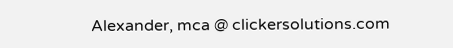Alexander, mca @ clickersolutions.com